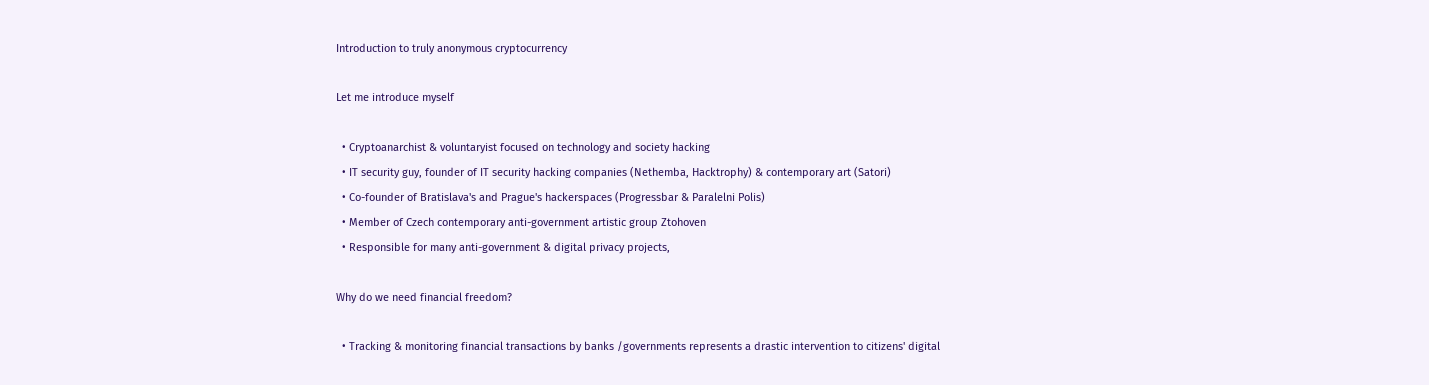Introduction to truly anonymous cryptocurrency

Let me introduce myself

  • Cryptoanarchist & voluntaryist focused on technology and society hacking
  • IT security guy, founder of IT security hacking companies (Nethemba, Hacktrophy) & contemporary art (Satori)
  • Co-founder of Bratislava's and Prague's hackerspaces (Progressbar & Paralelni Polis)
  • Member of Czech contemporary anti-government artistic group Ztohoven
  • Responsible for many anti-government & digital privacy projects,

Why do we need financial freedom?

  • Tracking & monitoring financial transactions by banks /governments represents a drastic intervention to citizens' digital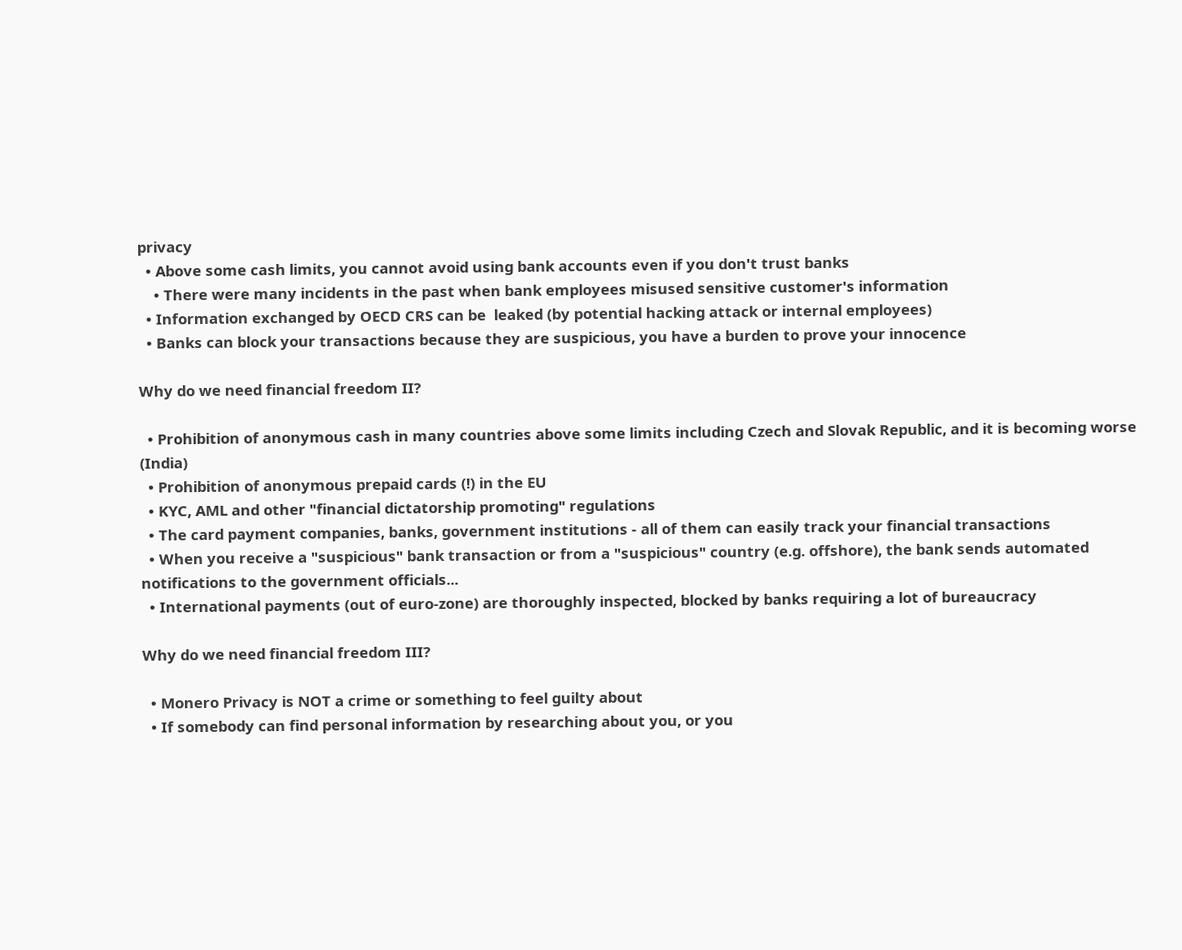privacy
  • Above some cash limits, you cannot avoid using bank accounts even if you don't trust banks
    • There were many incidents in the past when bank employees misused sensitive customer's information
  • Information exchanged by OECD CRS can be  leaked (by potential hacking attack or internal employees)
  • Banks can block your transactions because they are suspicious, you have a burden to prove your innocence

Why do we need financial freedom II?

  • Prohibition of anonymous cash in many countries above some limits including Czech and Slovak Republic, and it is becoming worse (India)
  • Prohibition of anonymous prepaid cards (!) in the EU
  • KYC, AML and other "financial dictatorship promoting" regulations
  • The card payment companies, banks, government institutions - all of them can easily track your financial transactions
  • When you receive a "suspicious" bank transaction or from a "suspicious" country (e.g. offshore), the bank sends automated notifications to the government officials...
  • International payments (out of euro-zone) are thoroughly inspected, blocked by banks requiring a lot of bureaucracy

Why do we need financial freedom III?

  • Monero Privacy is NOT a crime or something to feel guilty about
  • If somebody can find personal information by researching about you, or you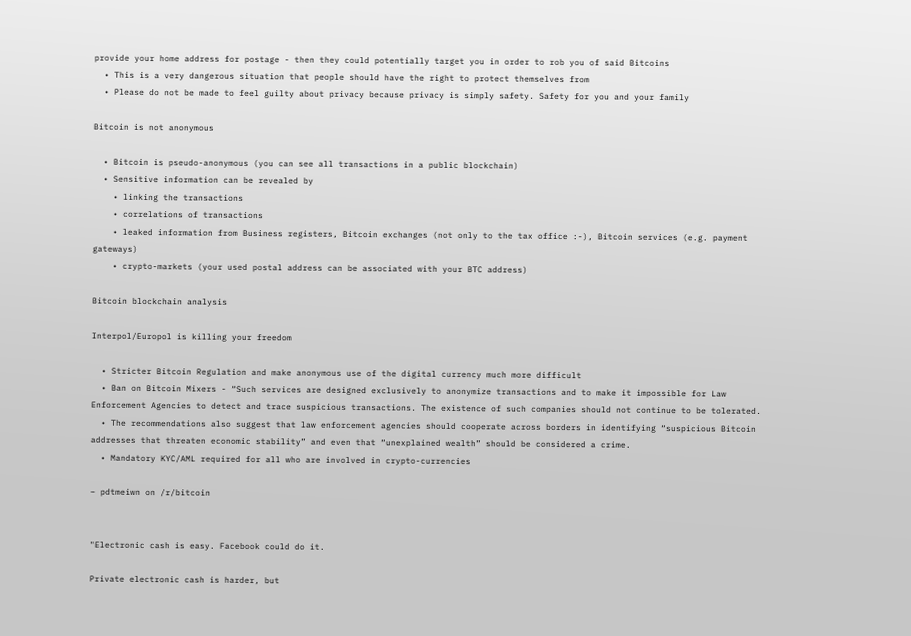provide your home address for postage - then they could potentially target you in order to rob you of said Bitcoins
  • This is a very dangerous situation that people should have the right to protect themselves from
  • Please do not be made to feel guilty about privacy because privacy is simply safety. Safety for you and your family

Bitcoin is not anonymous

  • Bitcoin is pseudo-anonymous (you can see all transactions in a public blockchain)
  • Sensitive information can be revealed by
    • linking the transactions
    • correlations of transactions
    • leaked information from Business registers, Bitcoin exchanges (not only to the tax office :-), Bitcoin services (e.g. payment gateways)
    • crypto-markets (your used postal address can be associated with your BTC address)

Bitcoin blockchain analysis

Interpol/Europol is killing your freedom

  • Stricter Bitcoin Regulation and make anonymous use of the digital currency much more difficult
  • Ban on Bitcoin Mixers - “Such services are designed exclusively to anonymize transactions and to make it impossible for Law Enforcement Agencies to detect and trace suspicious transactions. The existence of such companies should not continue to be tolerated.
  • The recommendations also suggest that law enforcement agencies should cooperate across borders in identifying “suspicious Bitcoin addresses that threaten economic stability” and even that “unexplained wealth” should be considered a crime.
  • Mandatory KYC/AML required for all who are involved in crypto-currencies

– pdtmeiwn on /r/bitcoin


"Electronic cash is easy. Facebook could do it.

Private electronic cash is harder, but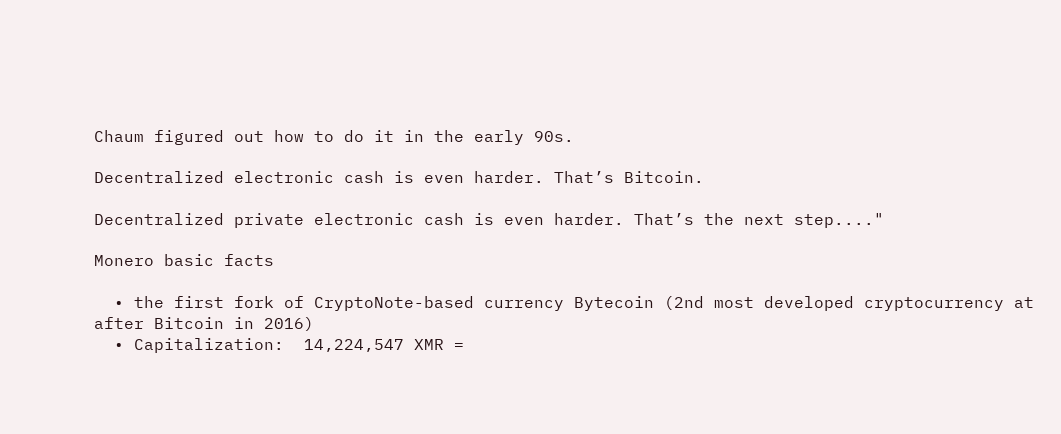Chaum figured out how to do it in the early 90s.

Decentralized electronic cash is even harder. That’s Bitcoin.

Decentralized private electronic cash is even harder. That’s the next step...."

Monero basic facts

  • the first fork of CryptoNote-based currency Bytecoin (2nd most developed cryptocurrency at after Bitcoin in 2016)
  • Capitalization:  14,224,547 XMR =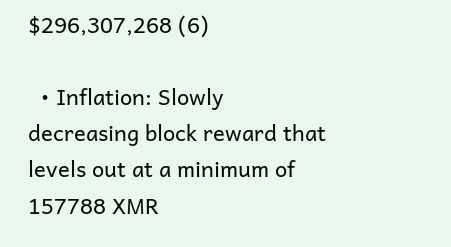$296,307,268 (6)

  • Inflation: Slowly decreasing block reward that levels out at a minimum of 157788 XMR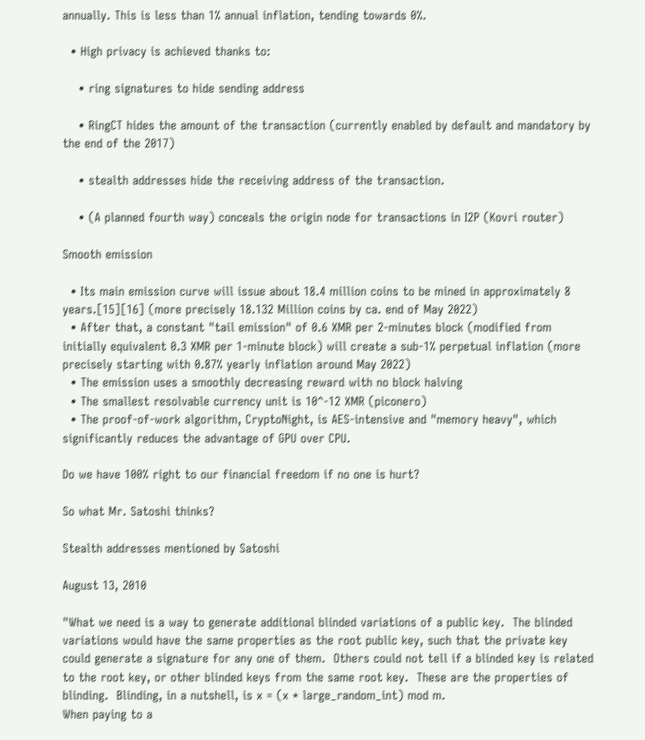annually. This is less than 1% annual inflation, tending towards 0%.

  • High privacy is achieved thanks to:

    • ring signatures to hide sending address

    • RingCT hides the amount of the transaction (currently enabled by default and mandatory by the end of the 2017)

    • stealth addresses hide the receiving address of the transaction.

    • (A planned fourth way) conceals the origin node for transactions in I2P (Kovri router)

Smooth emission

  • Its main emission curve will issue about 18.4 million coins to be mined in approximately 8 years.[15][16] (more precisely 18.132 Million coins by ca. end of May 2022)
  • After that, a constant "tail emission" of 0.6 XMR per 2-minutes block (modified from initially equivalent 0.3 XMR per 1-minute block) will create a sub-1% perpetual inflation (more precisely starting with 0.87% yearly inflation around May 2022)
  • The emission uses a smoothly decreasing reward with no block halving
  • The smallest resolvable currency unit is 10^-12 XMR (piconero)
  • The proof-of-work algorithm, CryptoNight, is AES-intensive and "memory heavy", which significantly reduces the advantage of GPU over CPU.

Do we have 100% right to our financial freedom if no one is hurt?

So what Mr. Satoshi thinks?

Stealth addresses mentioned by Satoshi

August 13, 2010

"What we need is a way to generate additional blinded variations of a public key.  The blinded variations would have the same properties as the root public key, such that the private key could generate a signature for any one of them.  Others could not tell if a blinded key is related to the root key, or other blinded keys from the same root key.  These are the properties of blinding.  Blinding, in a nutshell, is x = (x * large_random_int) mod m.
When paying to a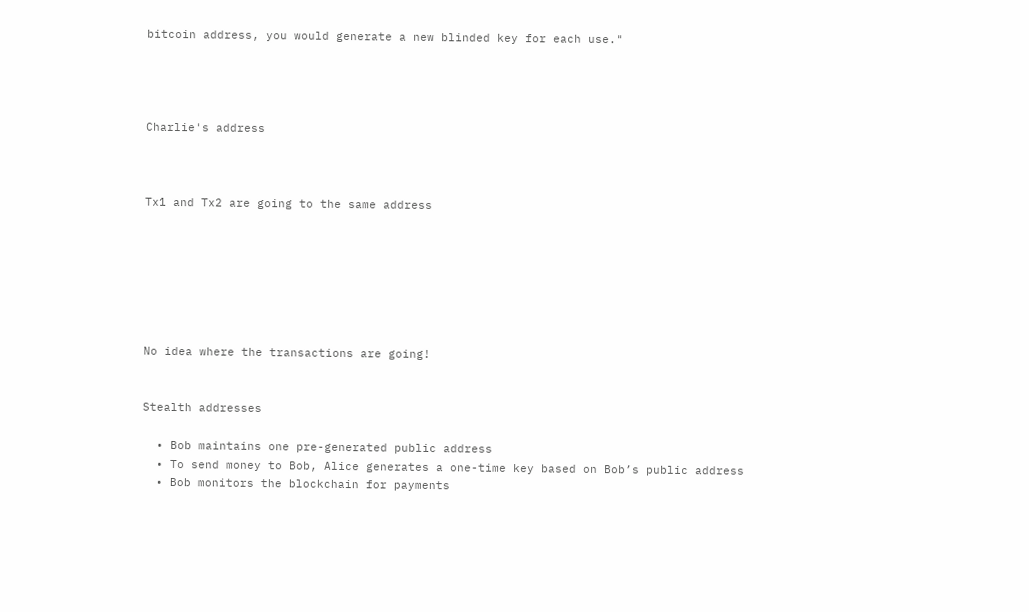bitcoin address, you would generate a new blinded key for each use."




Charlie's address



Tx1 and Tx2 are going to the same address







No idea where the transactions are going!


Stealth addresses

  • Bob maintains one pre-generated public address
  • To send money to Bob, Alice generates a one-time key based on Bob’s public address
  • Bob monitors the blockchain for payments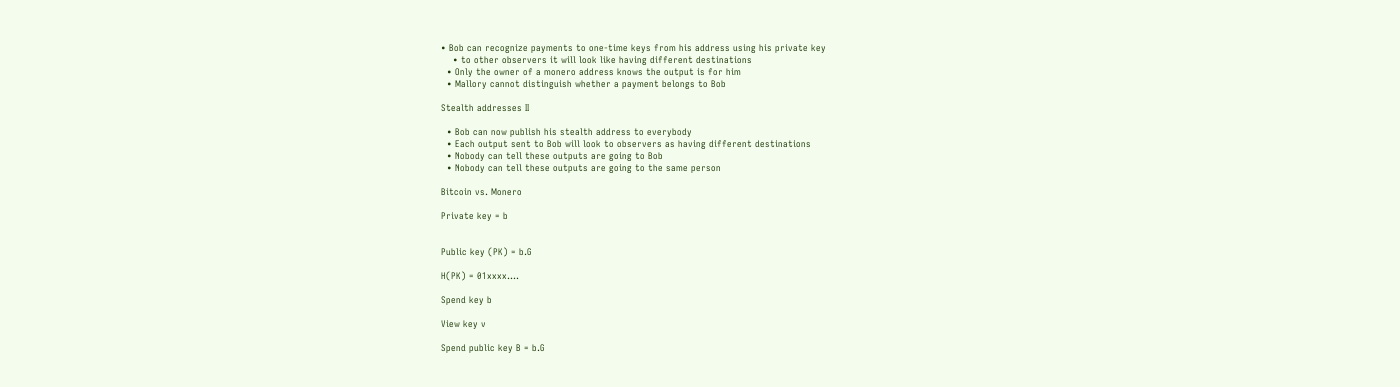• Bob can recognize payments to one-time keys from his address using his private key
    • to other observers it will look like having different destinations
  • Only the owner of a monero address knows the output is for him
  • Mallory cannot distinguish whether a payment belongs to Bob

Stealth addresses II

  • Bob can now publish his stealth address to everybody
  • Each output sent to Bob will look to observers as having different destinations
  • Nobody can tell these outputs are going to Bob
  • Nobody can tell these outputs are going to the same person

Bitcoin vs. Monero

Private key = b


Public key (PK) = b.G

H(PK) = 01xxxx....

Spend key b

View key v

Spend public key B = b.G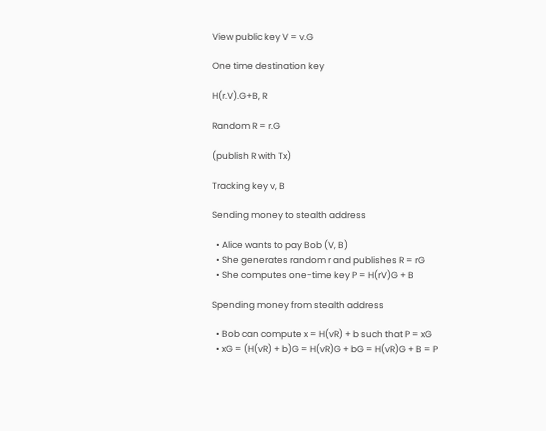View public key V = v.G

One time destination key

H(r.V).G+B, R

Random R = r.G

(publish R with Tx)

Tracking key v, B

Sending money to stealth address

  • Alice wants to pay Bob (V, B)
  • She generates random r and publishes R = rG
  • She computes one-time key P = H(rV)G + B

Spending money from stealth address

  • Bob can compute x = H(vR) + b such that P = xG
  • xG = (H(vR) + b)G = H(vR)G + bG = H(vR)G + B = P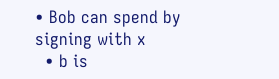• Bob can spend by signing with x
  • b is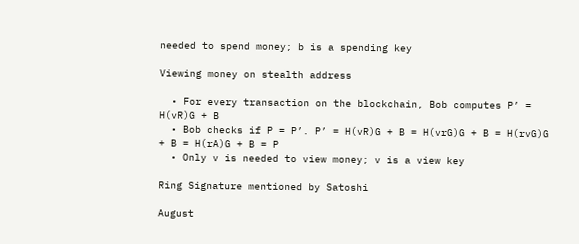needed to spend money; b is a spending key

Viewing money on stealth address

  • For every transaction on the blockchain, Bob computes P’ = H(vR)G + B
  • Bob checks if P = P’. P’ = H(vR)G + B = H(vrG)G + B = H(rvG)G + B = H(rA)G + B = P
  • Only v is needed to view money; v is a view key

Ring Signature mentioned by Satoshi

August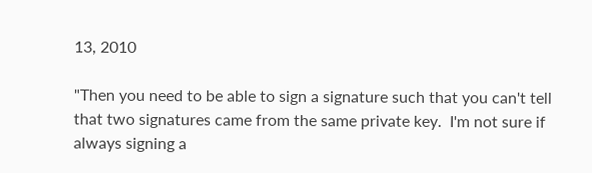13, 2010

"Then you need to be able to sign a signature such that you can't tell that two signatures came from the same private key.  I'm not sure if always signing a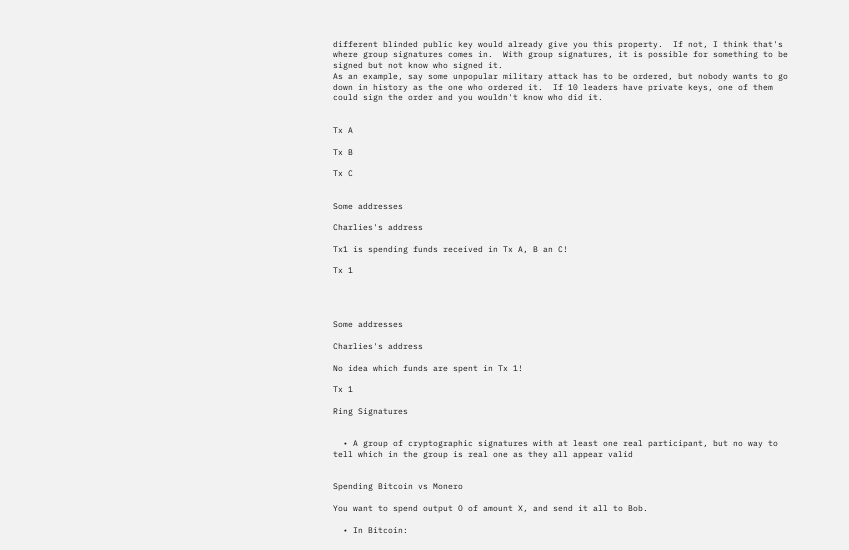different blinded public key would already give you this property.  If not, I think that's where group signatures comes in.  With group signatures, it is possible for something to be signed but not know who signed it.
As an example, say some unpopular military attack has to be ordered, but nobody wants to go down in history as the one who ordered it.  If 10 leaders have private keys, one of them could sign the order and you wouldn't know who did it.


Tx A

Tx B

Tx C


Some addresses

Charlies's address

Tx1 is spending funds received in Tx A, B an C!

Tx 1




Some addresses

Charlies's address

No idea which funds are spent in Tx 1!

Tx 1

Ring Signatures


  • A group of cryptographic signatures with at least one real participant, but no way to tell which in the group is real one as they all appear valid


Spending Bitcoin vs Monero

You want to spend output O of amount X, and send it all to Bob.

  • In Bitcoin: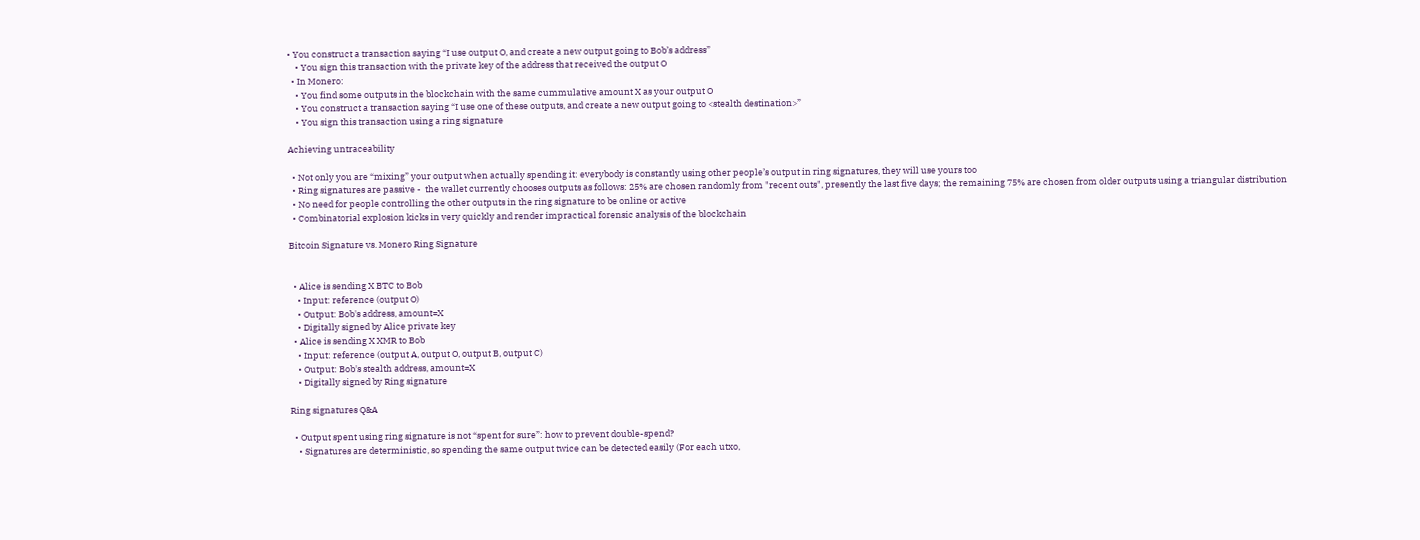• You construct a transaction saying “I use output O, and create a new output going to Bob’s address”
    • You sign this transaction with the private key of the address that received the output O
  • In Monero:
    • You find some outputs in the blockchain with the same cummulative amount X as your output O
    • You construct a transaction saying “I use one of these outputs, and create a new output going to <stealth destination>”
    • You sign this transaction using a ring signature

Achieving untraceability

  • Not only you are “mixing” your output when actually spending it: everybody is constantly using other people’s output in ring signatures, they will use yours too
  • Ring signatures are passive -  the wallet currently chooses outputs as follows: 25% are chosen randomly from "recent outs", presently the last five days; the remaining 75% are chosen from older outputs using a triangular distribution
  • No need for people controlling the other outputs in the ring signature to be online or active
  • Combinatorial explosion kicks in very quickly and render impractical forensic analysis of the blockchain

Bitcoin Signature vs. Monero Ring Signature


  • Alice is sending X BTC to Bob
    • Input: reference (output O)
    • Output: Bob's address, amount=X
    • Digitally signed by Alice private key
  • Alice is sending X XMR to Bob
    • Input: reference (output A, output O, output B, output C)
    • Output: Bob's stealth address, amount=X
    • Digitally signed by Ring signature

Ring signatures Q&A

  • Output spent using ring signature is not “spent for sure”: how to prevent double-spend?
    • Signatures are deterministic, so spending the same output twice can be detected easily (For each utxo,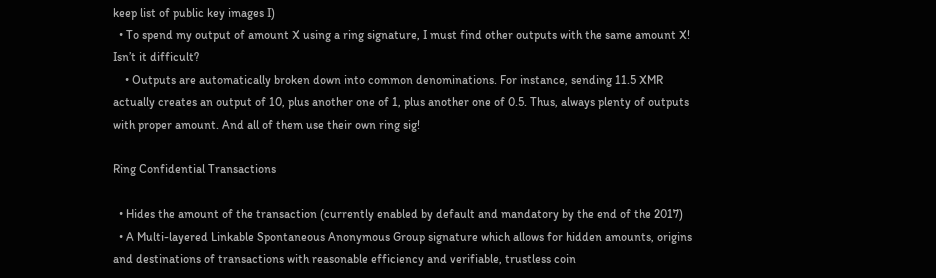keep list of public key images I)
  • To spend my output of amount X using a ring signature, I must find other outputs with the same amount X! Isn’t it difficult?
    • Outputs are automatically broken down into common denominations. For instance, sending 11.5 XMR actually creates an output of 10, plus another one of 1, plus another one of 0.5. Thus, always plenty of outputs with proper amount. And all of them use their own ring sig!

Ring Confidential Transactions

  • Hides the amount of the transaction (currently enabled by default and mandatory by the end of the 2017)
  • A Multi-layered Linkable Spontaneous Anonymous Group signature which allows for hidden amounts, origins and destinations of transactions with reasonable efficiency and verifiable, trustless coin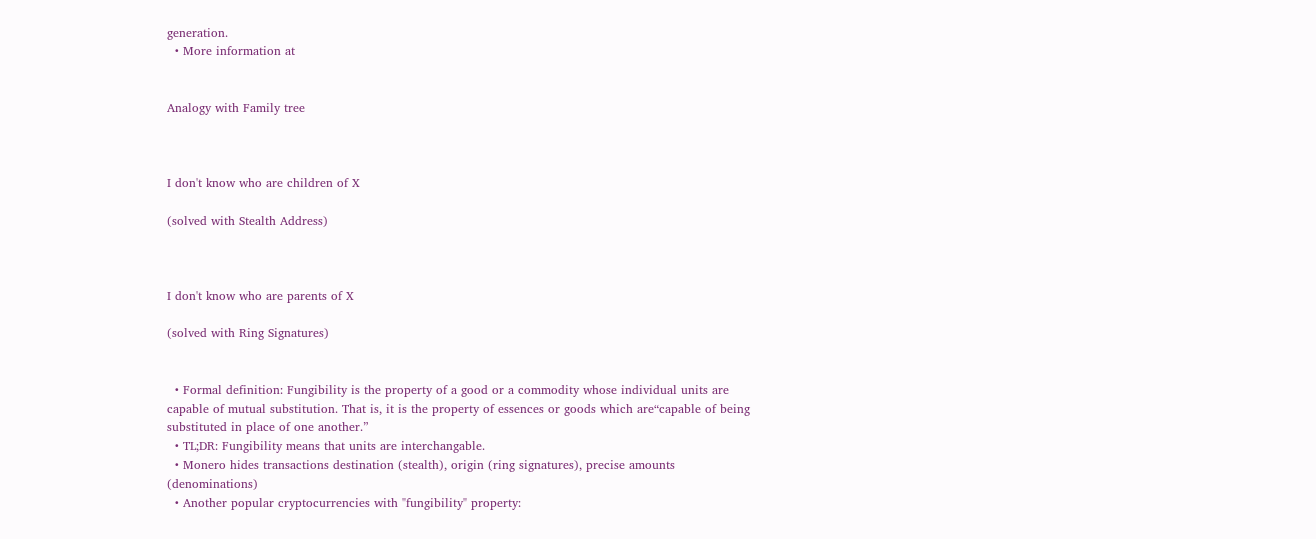generation.
  • More information at


Analogy with Family tree



I don't know who are children of X

(solved with Stealth Address)



I don't know who are parents of X

(solved with Ring Signatures)


  • Formal definition: Fungibility is the property of a good or a commodity whose individual units are capable of mutual substitution. That is, it is the property of essences or goods which are“capable of being substituted in place of one another.”
  • TL;DR: Fungibility means that units are interchangable.
  • Monero hides transactions destination (stealth), origin (ring signatures), precise amounts (denominations)
  • Another popular cryptocurrencies with "fungibility" property: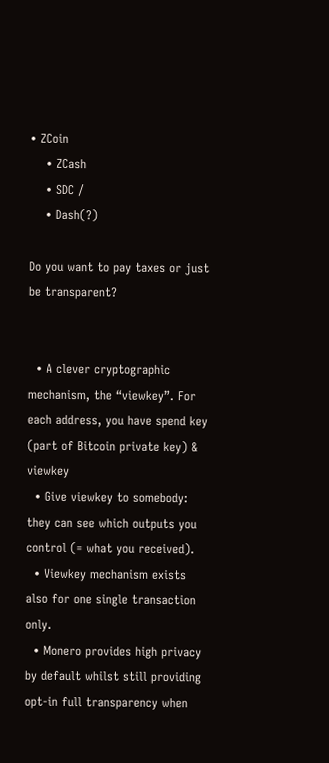• ZCoin
    • ZCash
    • SDC /
    • Dash(?)

Do you want to pay taxes or just be transparent?


  • A clever cryptographic mechanism, the “viewkey”. For each address, you have spend key (part of Bitcoin private key) & viewkey
  • Give viewkey to somebody: they can see which outputs you control (= what you received).
  • Viewkey mechanism exists also for one single transaction only.
  • Monero provides high privacy by default whilst still providing opt-in full transparency when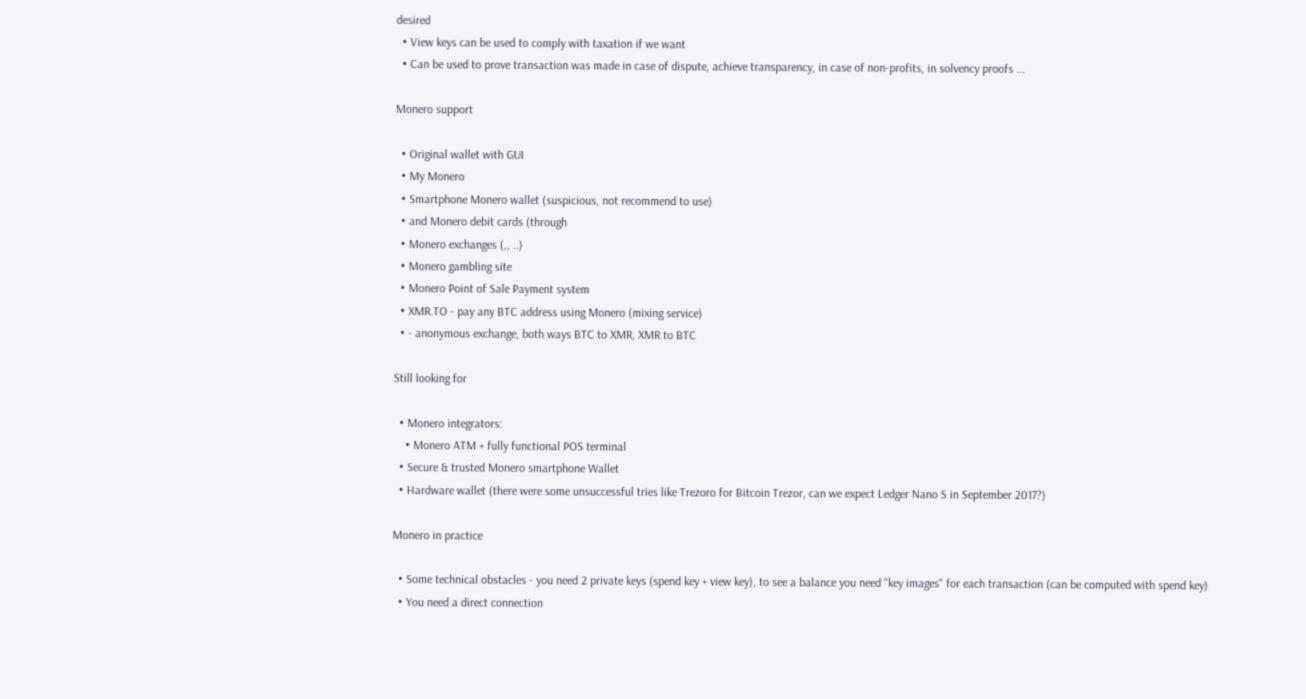desired
  • View keys can be used to comply with taxation if we want
  • Can be used to prove transaction was made in case of dispute, achieve transparency, in case of non-profits, in solvency proofs ...

Monero support

  • Original wallet with GUI
  • My Monero
  • Smartphone Monero wallet (suspicious, not recommend to use)
  • and Monero debit cards (through
  • Monero exchanges (,, ..)
  • Monero gambling site
  • Monero Point of Sale Payment system
  • XMR.TO - pay any BTC address using Monero (mixing service)
  • - anonymous exchange, both ways BTC to XMR, XMR to BTC

Still looking for

  • Monero integrators:
    • Monero ATM + fully functional POS terminal
  • Secure & trusted Monero smartphone Wallet
  • Hardware wallet (there were some unsuccessful tries like Trezoro for Bitcoin Trezor, can we expect Ledger Nano S in September 2017?)

Monero in practice

  • Some technical obstacles - you need 2 private keys (spend key + view key), to see a balance you need "key images" for each transaction (can be computed with spend key)
  • You need a direct connection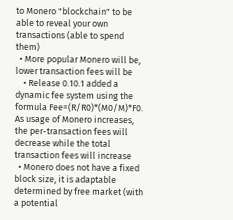to Monero "blockchain" to be able to reveal your own transactions (able to spend them)
  • More popular Monero will be, lower transaction fees will be
    • Release 0.10.1 added a dynamic fee system using the formula Fee=(R/R0)*(M0/M)*F0. As usage of Monero increases, the per-transaction fees will decrease while the total transaction fees will increase
  • Monero does not have a fixed block size, it is adaptable determined by free market (with a potential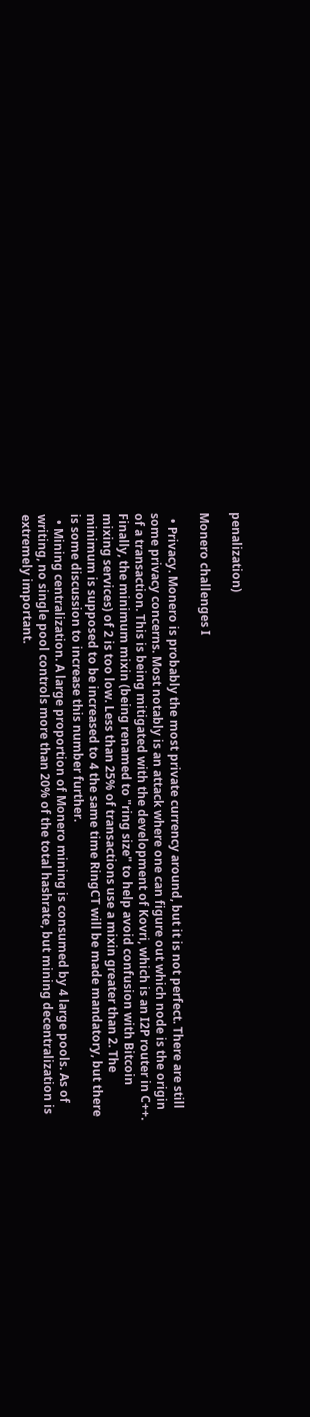penalization)

Monero challenges I

  • Privacy. Monero is probably the most private currency around, but it is not perfect. There are still some privacy concerns. Most notably is an attack where one can figure out which node is the origin of a transaction. This is being mitigated with the development of Kovri, which is an I2P router in C++. Finally, the minimum mixin (being renamed to "ring size" to help avoid confusion with Bitcoin mixing services) of 2 is too low. Less than 25% of transactions use a mixin greater than 2. The minimum is supposed to be increased to 4 the same time RingCT will be made mandatory, but there is some discussion to increase this number further.
  • Mining centralization. A large proportion of Monero mining is consumed by 4 large pools. As of writing, no single pool controls more than 20% of the total hashrate, but mining decentralization is extremely important.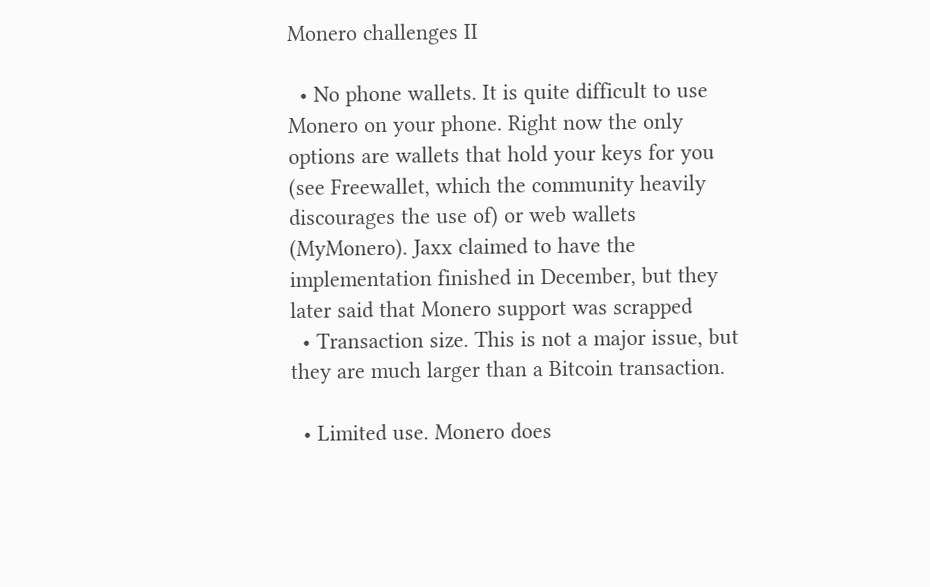Monero challenges II

  • No phone wallets. It is quite difficult to use Monero on your phone. Right now the only options are wallets that hold your keys for you (see Freewallet, which the community heavily discourages the use of) or web wallets (MyMonero). Jaxx claimed to have the implementation finished in December, but they later said that Monero support was scrapped
  • Transaction size. This is not a major issue, but they are much larger than a Bitcoin transaction.

  • Limited use. Monero does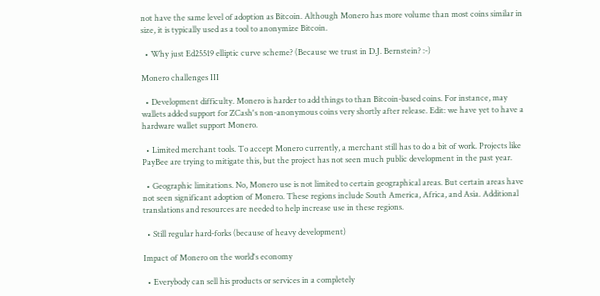not have the same level of adoption as Bitcoin. Although Monero has more volume than most coins similar in size, it is typically used as a tool to anonymize Bitcoin.

  • Why just Ed25519 elliptic curve scheme? (Because we trust in D.J. Bernstein? :-)

Monero challenges III

  • Development difficulty. Monero is harder to add things to than Bitcoin-based coins. For instance, may wallets added support for ZCash's non-anonymous coins very shortly after release. Edit: we have yet to have a hardware wallet support Monero.

  • Limited merchant tools. To accept Monero currently, a merchant still has to do a bit of work. Projects like PayBee are trying to mitigate this, but the project has not seen much public development in the past year.

  • Geographic limitations. No, Monero use is not limited to certain geographical areas. But certain areas have not seen significant adoption of Monero. These regions include South America, Africa, and Asia. Additional translations and resources are needed to help increase use in these regions.

  • Still regular hard-forks (because of heavy development)

Impact of Monero on the world's economy

  • Everybody can sell his products or services in a completely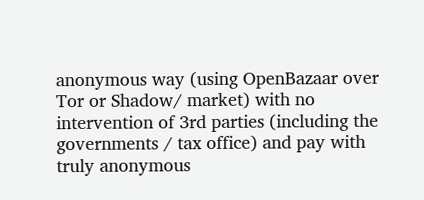anonymous way (using OpenBazaar over Tor or Shadow/ market) with no intervention of 3rd parties (including the governments / tax office) and pay with truly anonymous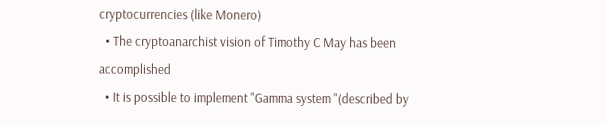cryptocurrencies (like Monero)
  • The cryptoanarchist vision of Timothy C May has been accomplished
  • It is possible to implement "Gamma system "(described by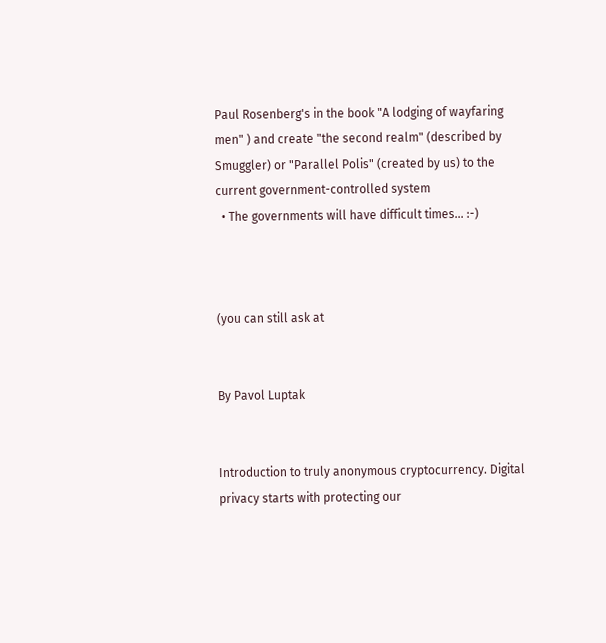Paul Rosenberg's in the book "A lodging of wayfaring men" ) and create "the second realm" (described by Smuggler) or "Parallel Polis" (created by us) to the current government-controlled system
  • The governments will have difficult times... :-)



(you can still ask at


By Pavol Luptak


Introduction to truly anonymous cryptocurrency. Digital privacy starts with protecting our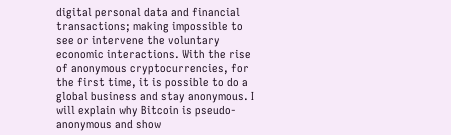digital personal data and financial transactions; making impossible to see or intervene the voluntary economic interactions. With the rise of anonymous cryptocurrencies, for the first time, it is possible to do a global business and stay anonymous. I will explain why Bitcoin is pseudo-anonymous and show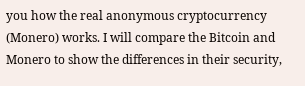you how the real anonymous cryptocurrency (Monero) works. I will compare the Bitcoin and Monero to show the differences in their security,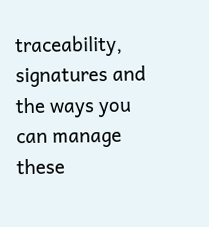traceability, signatures and the ways you can manage these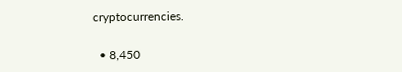cryptocurrencies.

  • 8,450